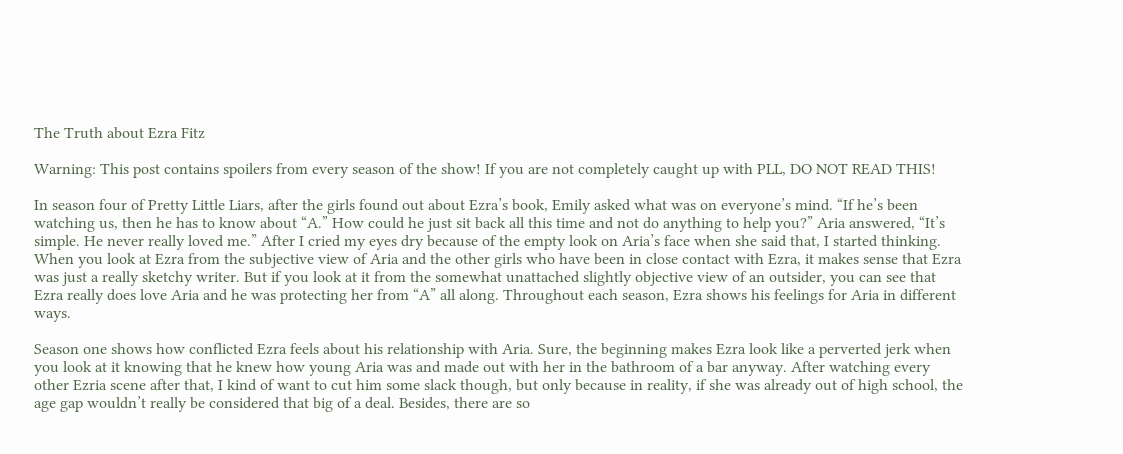The Truth about Ezra Fitz

Warning: This post contains spoilers from every season of the show! If you are not completely caught up with PLL, DO NOT READ THIS!

In season four of Pretty Little Liars, after the girls found out about Ezra’s book, Emily asked what was on everyone’s mind. “If he’s been watching us, then he has to know about “A.” How could he just sit back all this time and not do anything to help you?” Aria answered, “It’s simple. He never really loved me.” After I cried my eyes dry because of the empty look on Aria’s face when she said that, I started thinking. When you look at Ezra from the subjective view of Aria and the other girls who have been in close contact with Ezra, it makes sense that Ezra was just a really sketchy writer. But if you look at it from the somewhat unattached slightly objective view of an outsider, you can see that Ezra really does love Aria and he was protecting her from “A” all along. Throughout each season, Ezra shows his feelings for Aria in different ways.

Season one shows how conflicted Ezra feels about his relationship with Aria. Sure, the beginning makes Ezra look like a perverted jerk when you look at it knowing that he knew how young Aria was and made out with her in the bathroom of a bar anyway. After watching every other Ezria scene after that, I kind of want to cut him some slack though, but only because in reality, if she was already out of high school, the age gap wouldn’t really be considered that big of a deal. Besides, there are so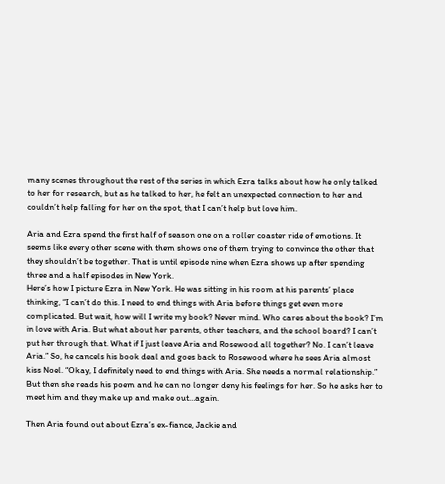many scenes throughout the rest of the series in which Ezra talks about how he only talked to her for research, but as he talked to her, he felt an unexpected connection to her and couldn’t help falling for her on the spot, that I can’t help but love him.

Aria and Ezra spend the first half of season one on a roller coaster ride of emotions. It seems like every other scene with them shows one of them trying to convince the other that they shouldn’t be together. That is until episode nine when Ezra shows up after spending three and a half episodes in New York.
Here’s how I picture Ezra in New York. He was sitting in his room at his parents’ place thinking, “I can’t do this. I need to end things with Aria before things get even more complicated. But wait, how will I write my book? Never mind. Who cares about the book? I’m in love with Aria. But what about her parents, other teachers, and the school board? I can’t put her through that. What if I just leave Aria and Rosewood all together? No. I can’t leave Aria.” So, he cancels his book deal and goes back to Rosewood where he sees Aria almost kiss Noel. “Okay, I definitely need to end things with Aria. She needs a normal relationship.” But then she reads his poem and he can no longer deny his feelings for her. So he asks her to meet him and they make up and make out…again.

Then Aria found out about Ezra’s ex-fiance, Jackie and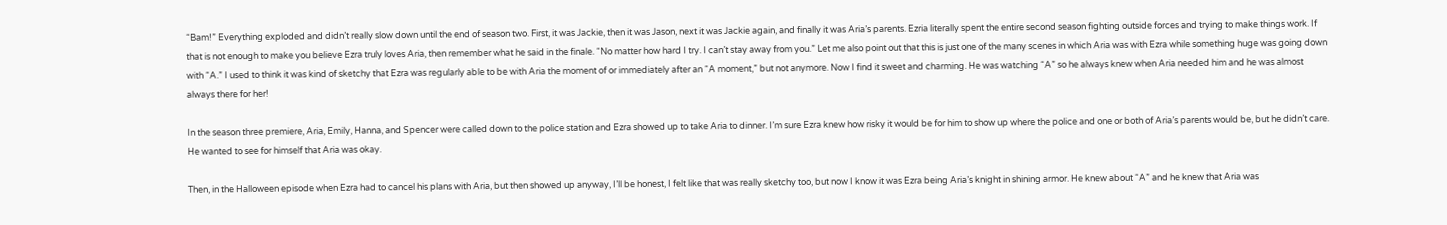“Bam!” Everything exploded and didn’t really slow down until the end of season two. First, it was Jackie, then it was Jason, next it was Jackie again, and finally it was Aria’s parents. Ezria literally spent the entire second season fighting outside forces and trying to make things work. If that is not enough to make you believe Ezra truly loves Aria, then remember what he said in the finale. “No matter how hard I try. I can’t stay away from you.” Let me also point out that this is just one of the many scenes in which Aria was with Ezra while something huge was going down with “A.” I used to think it was kind of sketchy that Ezra was regularly able to be with Aria the moment of or immediately after an “A moment,” but not anymore. Now I find it sweet and charming. He was watching “A” so he always knew when Aria needed him and he was almost always there for her!

In the season three premiere, Aria, Emily, Hanna, and Spencer were called down to the police station and Ezra showed up to take Aria to dinner. I’m sure Ezra knew how risky it would be for him to show up where the police and one or both of Aria’s parents would be, but he didn’t care. He wanted to see for himself that Aria was okay.

Then, in the Halloween episode when Ezra had to cancel his plans with Aria, but then showed up anyway, I’ll be honest, I felt like that was really sketchy too, but now I know it was Ezra being Aria’s knight in shining armor. He knew about “A” and he knew that Aria was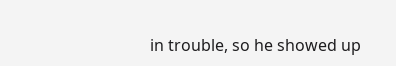in trouble, so he showed up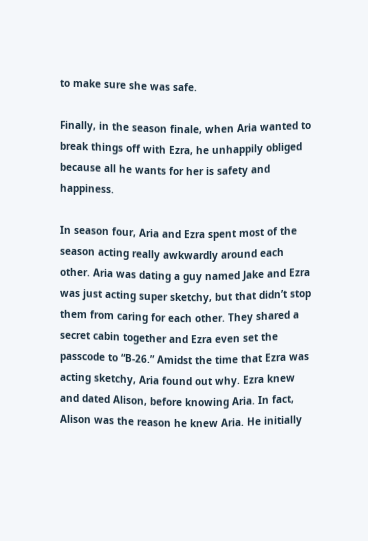to make sure she was safe.

Finally, in the season finale, when Aria wanted to break things off with Ezra, he unhappily obliged because all he wants for her is safety and happiness.

In season four, Aria and Ezra spent most of the season acting really awkwardly around each other. Aria was dating a guy named Jake and Ezra was just acting super sketchy, but that didn’t stop them from caring for each other. They shared a secret cabin together and Ezra even set the passcode to “B-26.” Amidst the time that Ezra was acting sketchy, Aria found out why. Ezra knew and dated Alison, before knowing Aria. In fact, Alison was the reason he knew Aria. He initially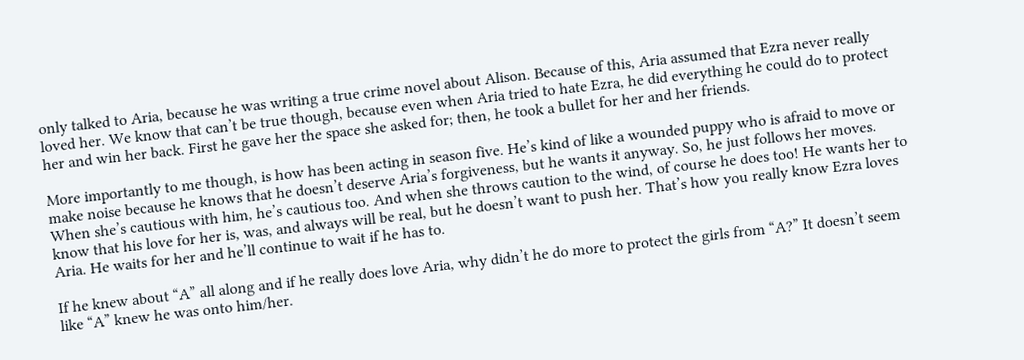only talked to Aria, because he was writing a true crime novel about Alison. Because of this, Aria assumed that Ezra never really loved her. We know that can’t be true though, because even when Aria tried to hate Ezra, he did everything he could do to protect her and win her back. First he gave her the space she asked for; then, he took a bullet for her and her friends.

More importantly to me though, is how has been acting in season five. He’s kind of like a wounded puppy who is afraid to move or make noise because he knows that he doesn’t deserve Aria’s forgiveness, but he wants it anyway. So, he just follows her moves. When she’s cautious with him, he’s cautious too. And when she throws caution to the wind, of course he does too! He wants her to know that his love for her is, was, and always will be real, but he doesn’t want to push her. That’s how you really know Ezra loves Aria. He waits for her and he’ll continue to wait if he has to.

If he knew about “A” all along and if he really does love Aria, why didn’t he do more to protect the girls from “A?” It doesn’t seem like “A” knew he was onto him/her.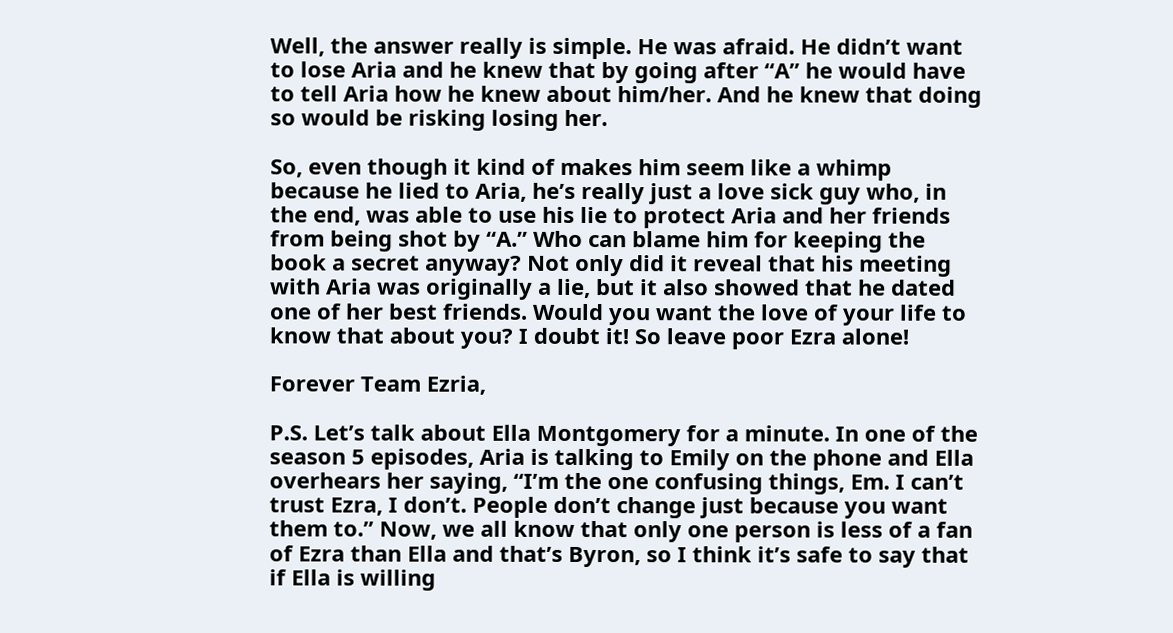Well, the answer really is simple. He was afraid. He didn’t want to lose Aria and he knew that by going after “A” he would have to tell Aria how he knew about him/her. And he knew that doing so would be risking losing her.

So, even though it kind of makes him seem like a whimp because he lied to Aria, he’s really just a love sick guy who, in the end, was able to use his lie to protect Aria and her friends from being shot by “A.” Who can blame him for keeping the book a secret anyway? Not only did it reveal that his meeting with Aria was originally a lie, but it also showed that he dated one of her best friends. Would you want the love of your life to know that about you? I doubt it! So leave poor Ezra alone!

Forever Team Ezria,

P.S. Let’s talk about Ella Montgomery for a minute. In one of the season 5 episodes, Aria is talking to Emily on the phone and Ella overhears her saying, “I’m the one confusing things, Em. I can’t trust Ezra, I don’t. People don’t change just because you want them to.” Now, we all know that only one person is less of a fan of Ezra than Ella and that’s Byron, so I think it’s safe to say that if Ella is willing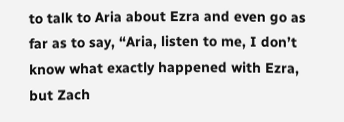to talk to Aria about Ezra and even go as far as to say, “Aria, listen to me, I don’t know what exactly happened with Ezra, but Zach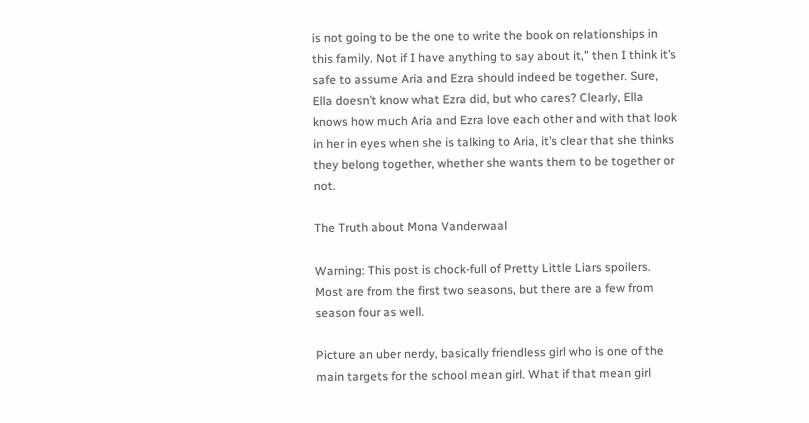is not going to be the one to write the book on relationships in this family. Not if I have anything to say about it,” then I think it’s safe to assume Aria and Ezra should indeed be together. Sure, Ella doesn’t know what Ezra did, but who cares? Clearly, Ella knows how much Aria and Ezra love each other and with that look in her in eyes when she is talking to Aria, it’s clear that she thinks they belong together, whether she wants them to be together or not.

The Truth about Mona Vanderwaal

Warning: This post is chock-full of Pretty Little Liars spoilers. Most are from the first two seasons, but there are a few from season four as well.

Picture an uber nerdy, basically friendless girl who is one of the main targets for the school mean girl. What if that mean girl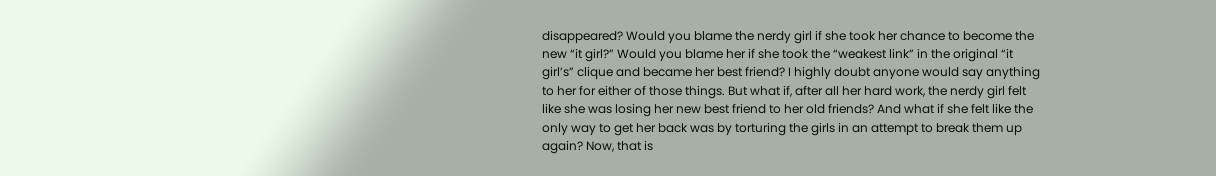disappeared? Would you blame the nerdy girl if she took her chance to become the new “it girl?” Would you blame her if she took the “weakest link” in the original “it girl’s” clique and became her best friend? I highly doubt anyone would say anything to her for either of those things. But what if, after all her hard work, the nerdy girl felt like she was losing her new best friend to her old friends? And what if she felt like the only way to get her back was by torturing the girls in an attempt to break them up again? Now, that is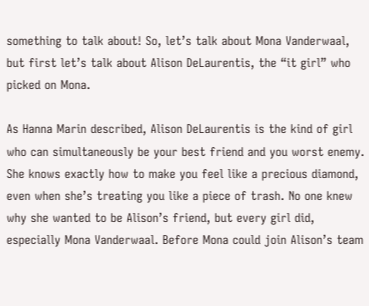something to talk about! So, let’s talk about Mona Vanderwaal, but first let’s talk about Alison DeLaurentis, the “it girl” who picked on Mona.

As Hanna Marin described, Alison DeLaurentis is the kind of girl who can simultaneously be your best friend and you worst enemy. She knows exactly how to make you feel like a precious diamond, even when she’s treating you like a piece of trash. No one knew why she wanted to be Alison’s friend, but every girl did, especially Mona Vanderwaal. Before Mona could join Alison’s team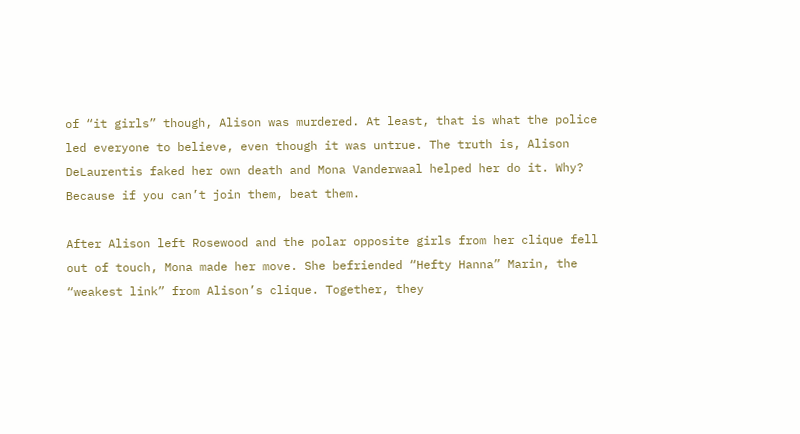of “it girls” though, Alison was murdered. At least, that is what the police led everyone to believe, even though it was untrue. The truth is, Alison DeLaurentis faked her own death and Mona Vanderwaal helped her do it. Why? Because if you can’t join them, beat them.

After Alison left Rosewood and the polar opposite girls from her clique fell out of touch, Mona made her move. She befriended “Hefty Hanna” Marin, the “weakest link” from Alison’s clique. Together, they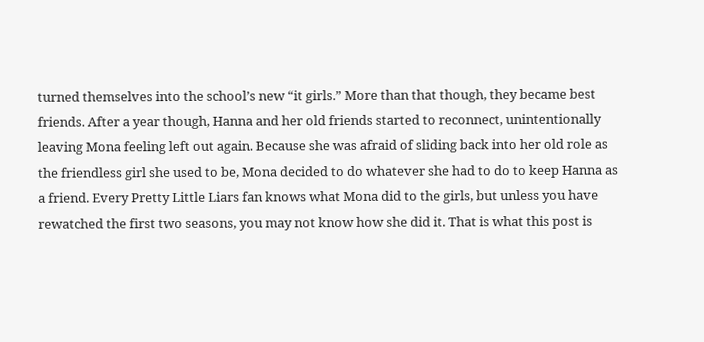turned themselves into the school’s new “it girls.” More than that though, they became best friends. After a year though, Hanna and her old friends started to reconnect, unintentionally leaving Mona feeling left out again. Because she was afraid of sliding back into her old role as the friendless girl she used to be, Mona decided to do whatever she had to do to keep Hanna as a friend. Every Pretty Little Liars fan knows what Mona did to the girls, but unless you have rewatched the first two seasons, you may not know how she did it. That is what this post is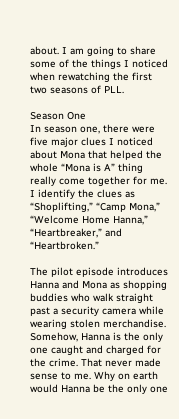about. I am going to share some of the things I noticed when rewatching the first two seasons of PLL.

Season One
In season one, there were five major clues I noticed about Mona that helped the whole “Mona is A” thing really come together for me. I identify the clues as “Shoplifting,” “Camp Mona,” “Welcome Home Hanna,” “Heartbreaker,” and “Heartbroken.”

The pilot episode introduces Hanna and Mona as shopping buddies who walk straight past a security camera while wearing stolen merchandise. Somehow, Hanna is the only one caught and charged for the crime. That never made sense to me. Why on earth would Hanna be the only one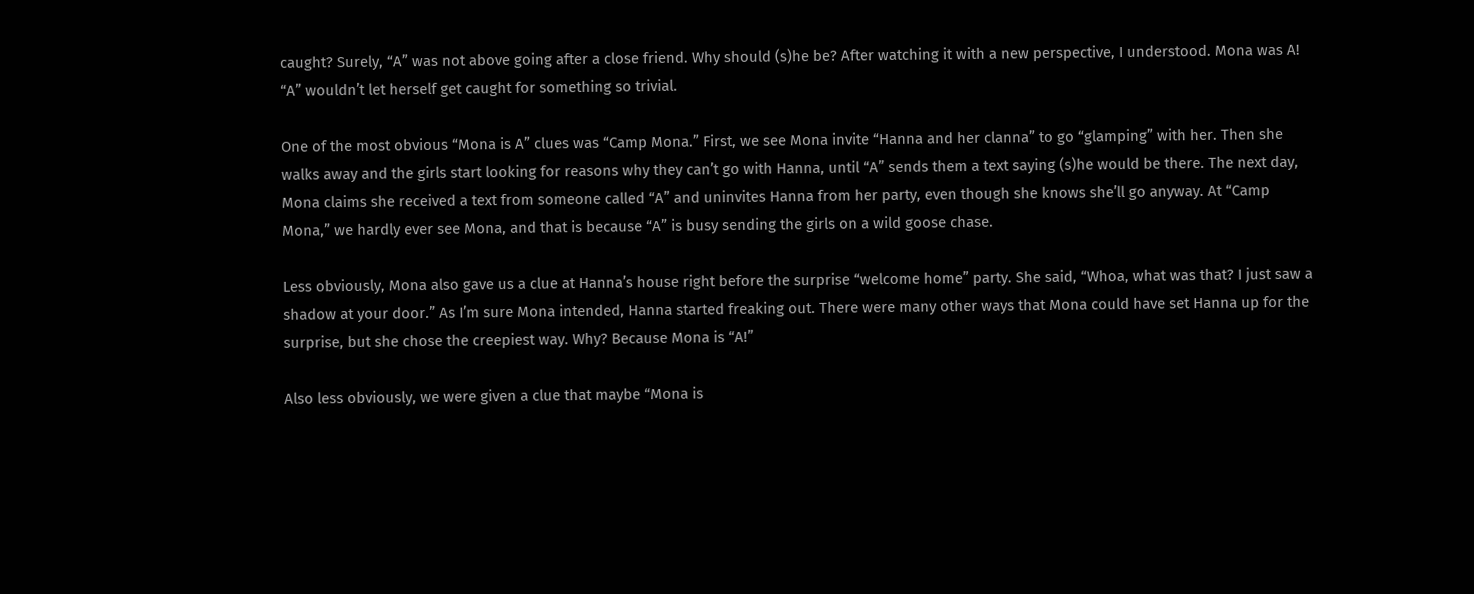caught? Surely, “A” was not above going after a close friend. Why should (s)he be? After watching it with a new perspective, I understood. Mona was A! “A” wouldn’t let herself get caught for something so trivial.

One of the most obvious “Mona is A” clues was “Camp Mona.” First, we see Mona invite “Hanna and her clanna” to go “glamping” with her. Then she walks away and the girls start looking for reasons why they can’t go with Hanna, until “A” sends them a text saying (s)he would be there. The next day, Mona claims she received a text from someone called “A” and uninvites Hanna from her party, even though she knows she’ll go anyway. At “Camp Mona,” we hardly ever see Mona, and that is because “A” is busy sending the girls on a wild goose chase.

Less obviously, Mona also gave us a clue at Hanna’s house right before the surprise “welcome home” party. She said, “Whoa, what was that? I just saw a shadow at your door.” As I’m sure Mona intended, Hanna started freaking out. There were many other ways that Mona could have set Hanna up for the surprise, but she chose the creepiest way. Why? Because Mona is “A!”

Also less obviously, we were given a clue that maybe “Mona is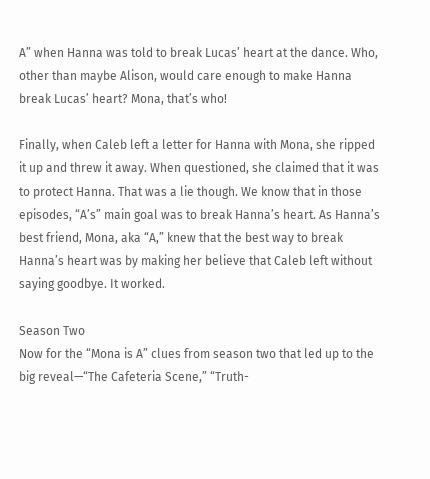A” when Hanna was told to break Lucas’ heart at the dance. Who, other than maybe Alison, would care enough to make Hanna break Lucas’ heart? Mona, that’s who!

Finally, when Caleb left a letter for Hanna with Mona, she ripped it up and threw it away. When questioned, she claimed that it was to protect Hanna. That was a lie though. We know that in those episodes, “A’s” main goal was to break Hanna’s heart. As Hanna’s best friend, Mona, aka “A,” knew that the best way to break Hanna’s heart was by making her believe that Caleb left without saying goodbye. It worked.

Season Two
Now for the “Mona is A” clues from season two that led up to the big reveal—“The Cafeteria Scene,” “Truth-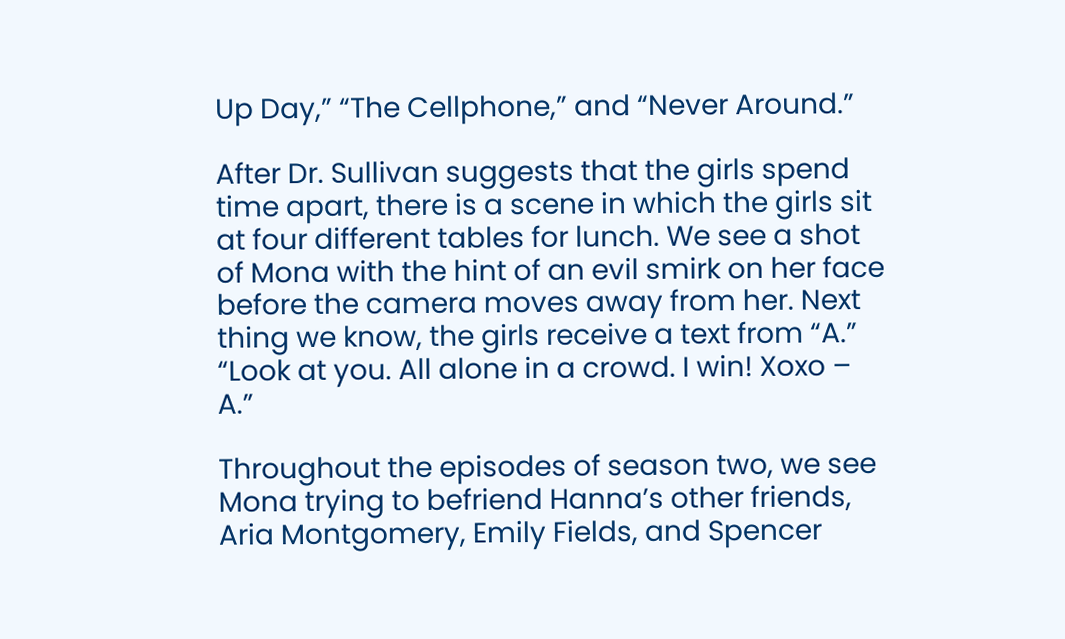Up Day,” “The Cellphone,” and “Never Around.”

After Dr. Sullivan suggests that the girls spend time apart, there is a scene in which the girls sit at four different tables for lunch. We see a shot of Mona with the hint of an evil smirk on her face before the camera moves away from her. Next thing we know, the girls receive a text from “A.” “Look at you. All alone in a crowd. I win! Xoxo – A.”

Throughout the episodes of season two, we see Mona trying to befriend Hanna’s other friends, Aria Montgomery, Emily Fields, and Spencer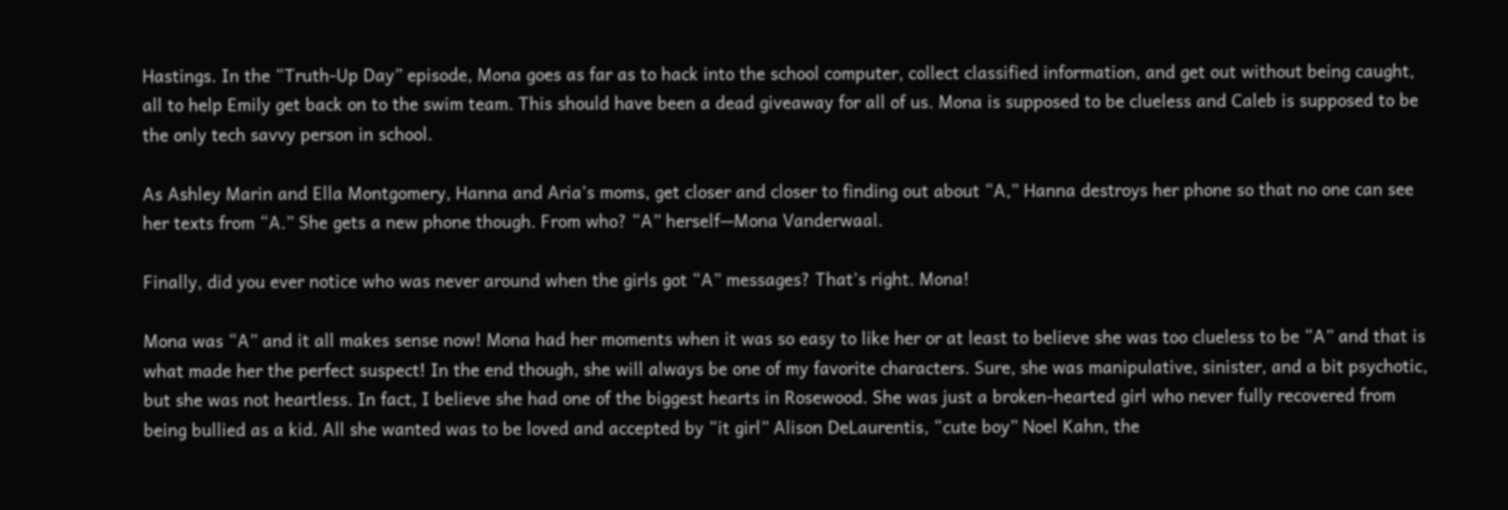Hastings. In the “Truth-Up Day” episode, Mona goes as far as to hack into the school computer, collect classified information, and get out without being caught, all to help Emily get back on to the swim team. This should have been a dead giveaway for all of us. Mona is supposed to be clueless and Caleb is supposed to be the only tech savvy person in school.

As Ashley Marin and Ella Montgomery, Hanna and Aria’s moms, get closer and closer to finding out about “A,” Hanna destroys her phone so that no one can see her texts from “A.” She gets a new phone though. From who? “A” herself—Mona Vanderwaal.

Finally, did you ever notice who was never around when the girls got “A” messages? That’s right. Mona!

Mona was “A” and it all makes sense now! Mona had her moments when it was so easy to like her or at least to believe she was too clueless to be “A” and that is what made her the perfect suspect! In the end though, she will always be one of my favorite characters. Sure, she was manipulative, sinister, and a bit psychotic, but she was not heartless. In fact, I believe she had one of the biggest hearts in Rosewood. She was just a broken-hearted girl who never fully recovered from being bullied as a kid. All she wanted was to be loved and accepted by “it girl” Alison DeLaurentis, “cute boy” Noel Kahn, the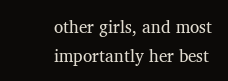other girls, and most importantly her best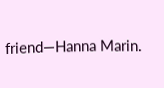friend—Hanna Marin.